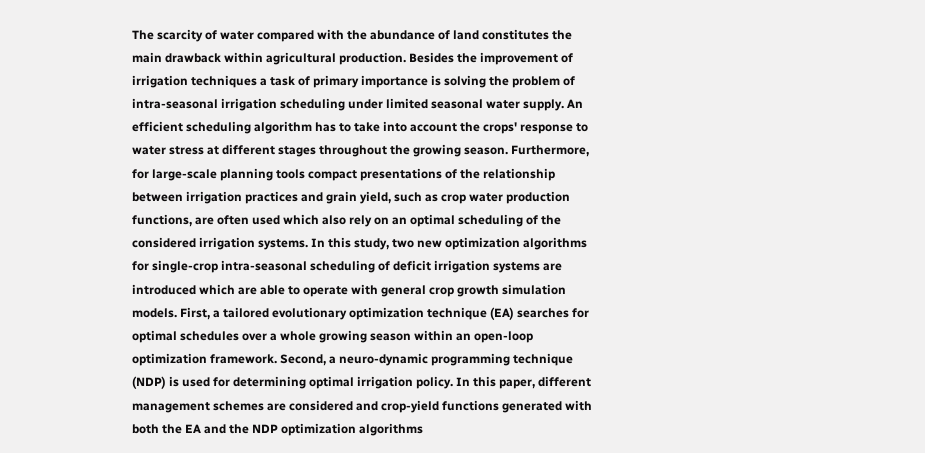The scarcity of water compared with the abundance of land constitutes the main drawback within agricultural production. Besides the improvement of irrigation techniques a task of primary importance is solving the problem of intra-seasonal irrigation scheduling under limited seasonal water supply. An efficient scheduling algorithm has to take into account the crops' response to water stress at different stages throughout the growing season. Furthermore, for large-scale planning tools compact presentations of the relationship between irrigation practices and grain yield, such as crop water production functions, are often used which also rely on an optimal scheduling of the considered irrigation systems. In this study, two new optimization algorithms for single-crop intra-seasonal scheduling of deficit irrigation systems are introduced which are able to operate with general crop growth simulation models. First, a tailored evolutionary optimization technique (EA) searches for optimal schedules over a whole growing season within an open-loop optimization framework. Second, a neuro-dynamic programming technique (NDP) is used for determining optimal irrigation policy. In this paper, different management schemes are considered and crop-yield functions generated with both the EA and the NDP optimization algorithms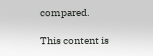compared.

This content is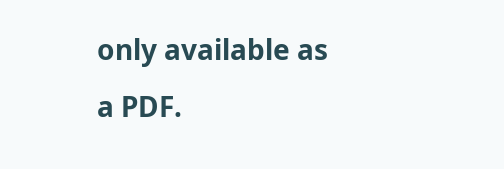only available as a PDF.